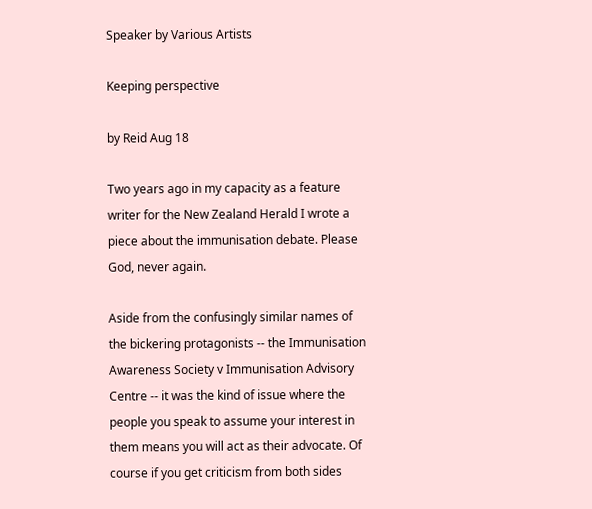Speaker by Various Artists

Keeping perspective

by Reid Aug 18

Two years ago in my capacity as a feature writer for the New Zealand Herald I wrote a piece about the immunisation debate. Please God, never again.

Aside from the confusingly similar names of the bickering protagonists -- the Immunisation Awareness Society v Immunisation Advisory Centre -- it was the kind of issue where the people you speak to assume your interest in them means you will act as their advocate. Of course if you get criticism from both sides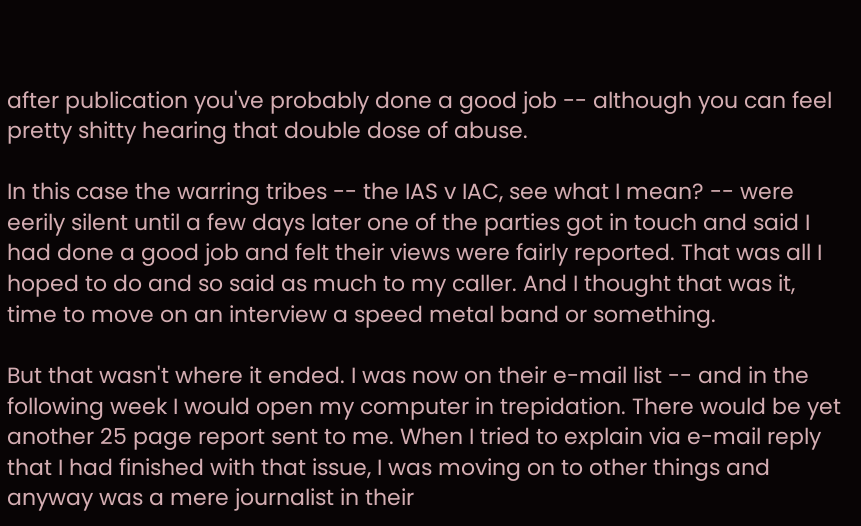after publication you've probably done a good job -- although you can feel pretty shitty hearing that double dose of abuse.

In this case the warring tribes -- the IAS v IAC, see what I mean? -- were eerily silent until a few days later one of the parties got in touch and said I had done a good job and felt their views were fairly reported. That was all I hoped to do and so said as much to my caller. And I thought that was it, time to move on an interview a speed metal band or something.

But that wasn't where it ended. I was now on their e-mail list -- and in the following week I would open my computer in trepidation. There would be yet another 25 page report sent to me. When I tried to explain via e-mail reply that I had finished with that issue, I was moving on to other things and anyway was a mere journalist in their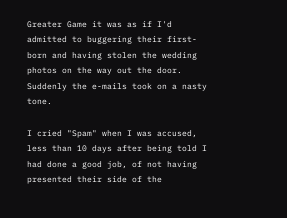Greater Game it was as if I'd admitted to buggering their first-born and having stolen the wedding photos on the way out the door. Suddenly the e-mails took on a nasty tone.

I cried "Spam" when I was accused, less than 10 days after being told I had done a good job, of not having presented their side of the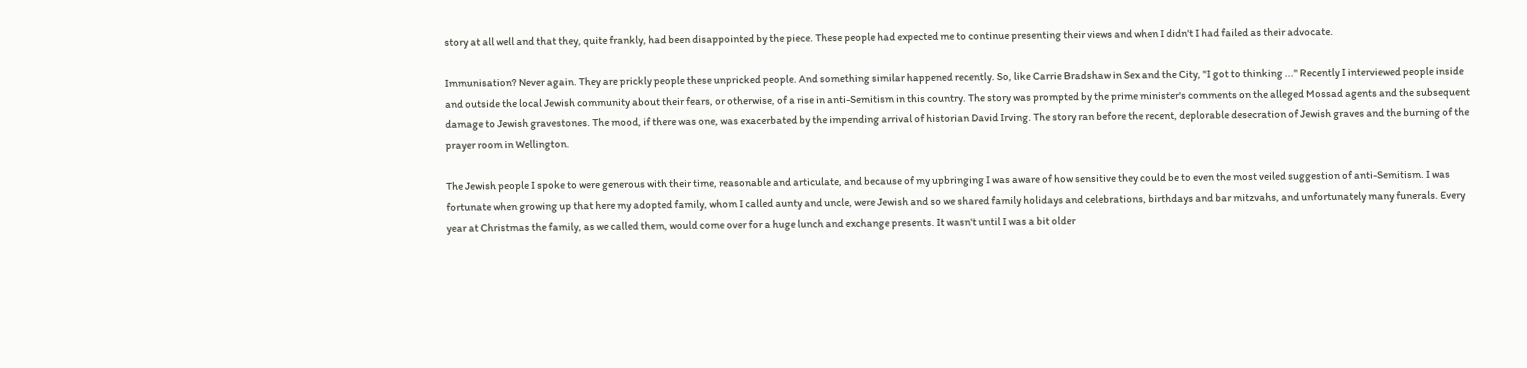story at all well and that they, quite frankly, had been disappointed by the piece. These people had expected me to continue presenting their views and when I didn't I had failed as their advocate.

Immunisation? Never again. They are prickly people these unpricked people. And something similar happened recently. So, like Carrie Bradshaw in Sex and the City, "I got to thinking ..." Recently I interviewed people inside and outside the local Jewish community about their fears, or otherwise, of a rise in anti-Semitism in this country. The story was prompted by the prime minister's comments on the alleged Mossad agents and the subsequent damage to Jewish gravestones. The mood, if there was one, was exacerbated by the impending arrival of historian David Irving. The story ran before the recent, deplorable desecration of Jewish graves and the burning of the prayer room in Wellington.

The Jewish people I spoke to were generous with their time, reasonable and articulate, and because of my upbringing I was aware of how sensitive they could be to even the most veiled suggestion of anti-Semitism. I was fortunate when growing up that here my adopted family, whom I called aunty and uncle, were Jewish and so we shared family holidays and celebrations, birthdays and bar mitzvahs, and unfortunately many funerals. Every year at Christmas the family, as we called them, would come over for a huge lunch and exchange presents. It wasn't until I was a bit older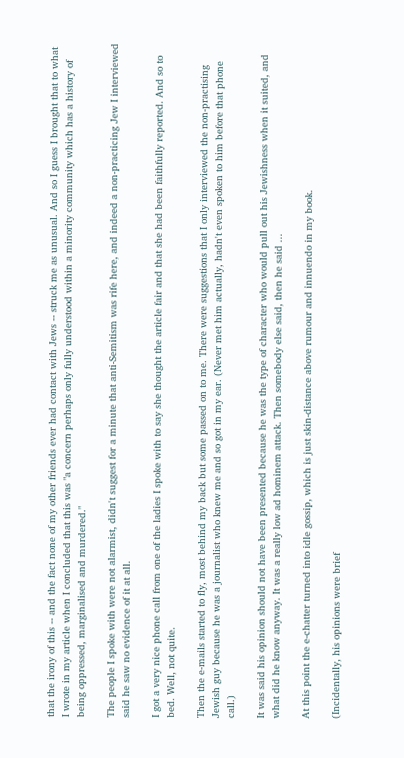that the irony of this -- and the fact none of my other friends ever had contact with Jews -- struck me as unusual. And so I guess I brought that to what I wrote in my article when I concluded that this was "a concern perhaps only fully understood within a minority community which has a history of being oppressed, marginalised and murdered."

The people I spoke with were not alarmist, didn't suggest for a minute that anti-Semitism was rife here, and indeed a non-practicing Jew I interviewed said he saw no evidence of it at all.

I got a very nice phone call from one of the ladies I spoke with to say she thought the article fair and that she had been faithfully reported. And so to bed. Well, not quite.

Then the e-mails started to fly, most behind my back but some passed on to me. There were suggestions that I only interviewed the non-practising Jewish guy because he was a journalist who knew me and so got in my ear. (Never met him actually, hadn't even spoken to him before that phone call.)

It was said his opinion should not have been presented because he was the type of character who would pull out his Jewishness when it suited, and what did he know anyway. It was a really low ad hominem attack. Then somebody else said, then he said ...

At this point the e-chatter turned into idle gossip, which is just skin-distance above rumour and innuendo in my book.

(Incidentally, his opinions were brief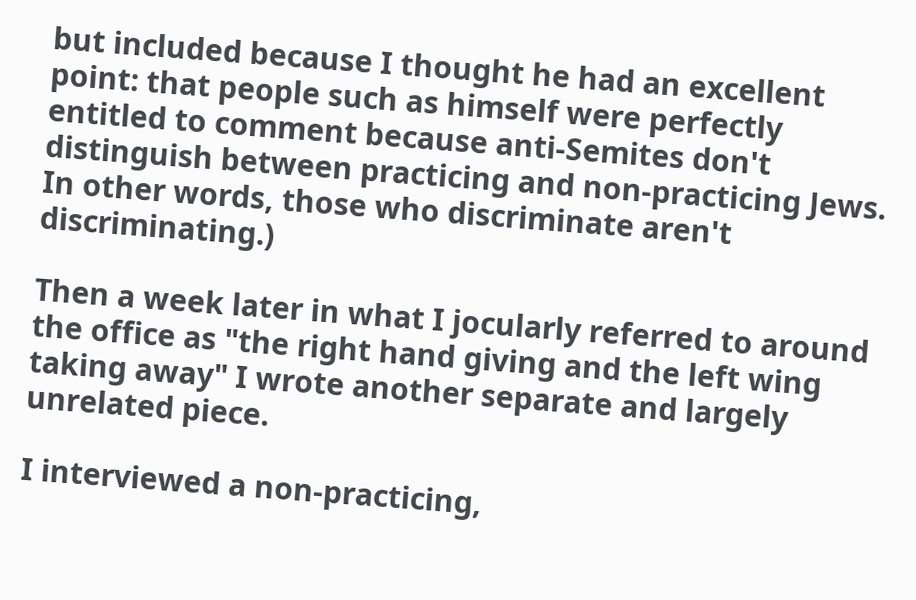but included because I thought he had an excellent point: that people such as himself were perfectly entitled to comment because anti-Semites don't distinguish between practicing and non-practicing Jews. In other words, those who discriminate aren't discriminating.)

Then a week later in what I jocularly referred to around the office as "the right hand giving and the left wing taking away" I wrote another separate and largely unrelated piece.

I interviewed a non-practicing,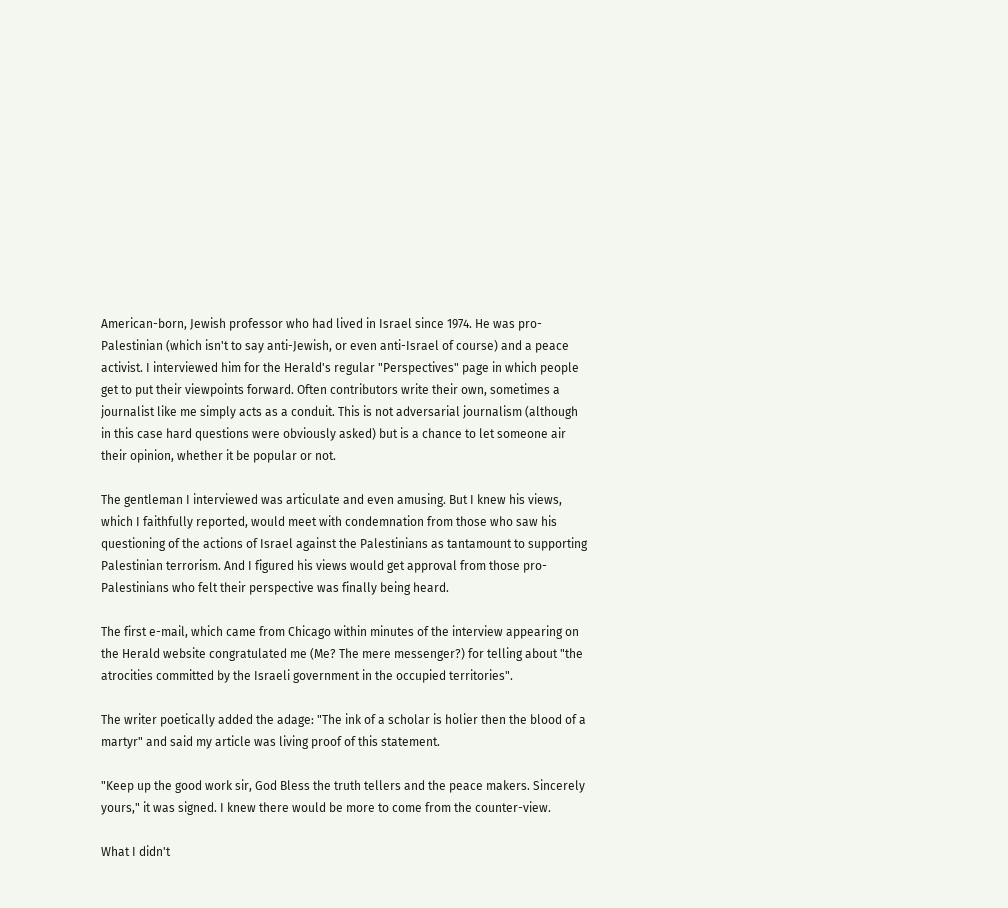American-born, Jewish professor who had lived in Israel since 1974. He was pro-Palestinian (which isn't to say anti-Jewish, or even anti-Israel of course) and a peace activist. I interviewed him for the Herald's regular "Perspectives" page in which people get to put their viewpoints forward. Often contributors write their own, sometimes a journalist like me simply acts as a conduit. This is not adversarial journalism (although in this case hard questions were obviously asked) but is a chance to let someone air their opinion, whether it be popular or not.

The gentleman I interviewed was articulate and even amusing. But I knew his views, which I faithfully reported, would meet with condemnation from those who saw his questioning of the actions of Israel against the Palestinians as tantamount to supporting Palestinian terrorism. And I figured his views would get approval from those pro-Palestinians who felt their perspective was finally being heard.

The first e-mail, which came from Chicago within minutes of the interview appearing on the Herald website congratulated me (Me? The mere messenger?) for telling about "the atrocities committed by the Israeli government in the occupied territories".

The writer poetically added the adage: "The ink of a scholar is holier then the blood of a martyr" and said my article was living proof of this statement.

"Keep up the good work sir, God Bless the truth tellers and the peace makers. Sincerely yours," it was signed. I knew there would be more to come from the counter-view.

What I didn't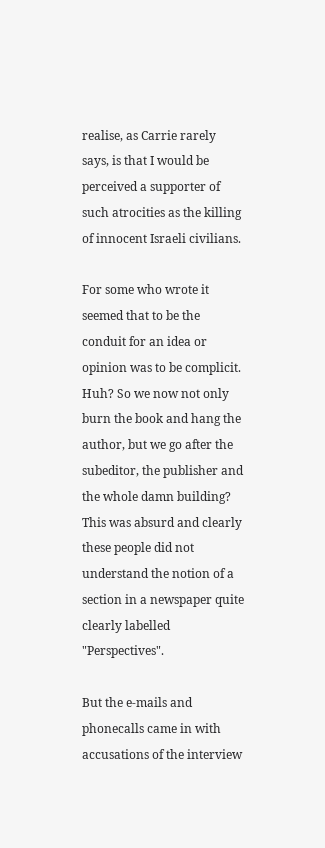realise, as Carrie rarely says, is that I would be perceived a supporter of such atrocities as the killing of innocent Israeli civilians.

For some who wrote it seemed that to be the conduit for an idea or opinion was to be complicit. Huh? So we now not only burn the book and hang the author, but we go after the subeditor, the publisher and the whole damn building? This was absurd and clearly these people did not understand the notion of a section in a newspaper quite clearly labelled "Perspectives".

But the e-mails and phonecalls came in with accusations of the interview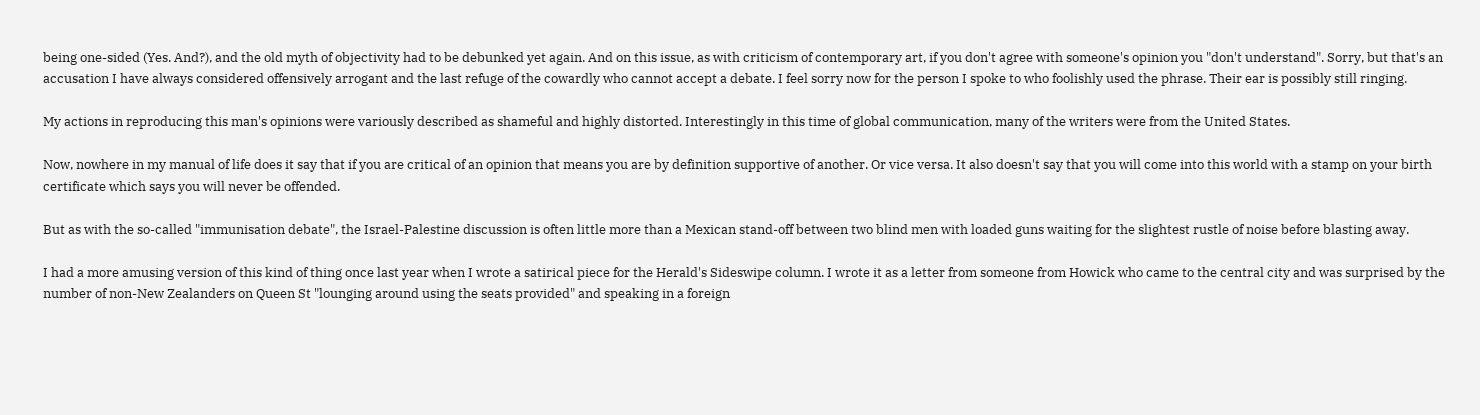being one-sided (Yes. And?), and the old myth of objectivity had to be debunked yet again. And on this issue, as with criticism of contemporary art, if you don't agree with someone's opinion you "don't understand". Sorry, but that's an accusation I have always considered offensively arrogant and the last refuge of the cowardly who cannot accept a debate. I feel sorry now for the person I spoke to who foolishly used the phrase. Their ear is possibly still ringing.

My actions in reproducing this man's opinions were variously described as shameful and highly distorted. Interestingly in this time of global communication, many of the writers were from the United States.

Now, nowhere in my manual of life does it say that if you are critical of an opinion that means you are by definition supportive of another. Or vice versa. It also doesn't say that you will come into this world with a stamp on your birth certificate which says you will never be offended.

But as with the so-called "immunisation debate", the Israel-Palestine discussion is often little more than a Mexican stand-off between two blind men with loaded guns waiting for the slightest rustle of noise before blasting away.

I had a more amusing version of this kind of thing once last year when I wrote a satirical piece for the Herald's Sideswipe column. I wrote it as a letter from someone from Howick who came to the central city and was surprised by the number of non-New Zealanders on Queen St "lounging around using the seats provided" and speaking in a foreign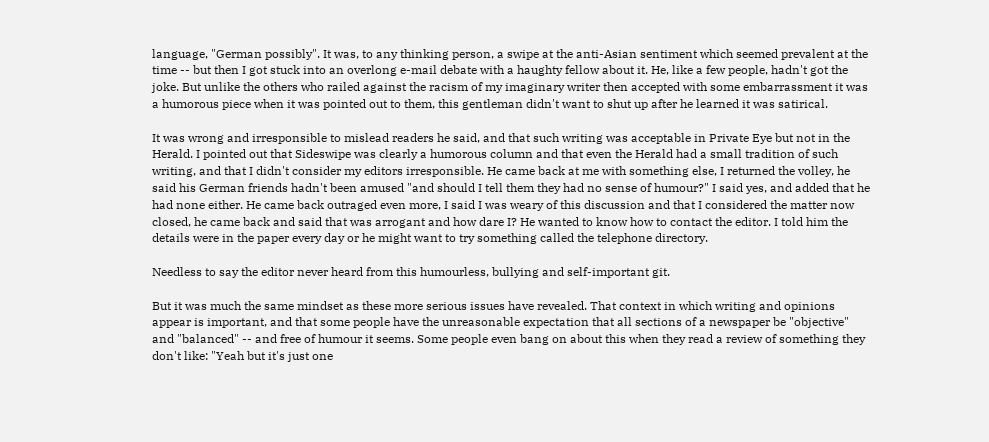language, "German possibly". It was, to any thinking person, a swipe at the anti-Asian sentiment which seemed prevalent at the time -- but then I got stuck into an overlong e-mail debate with a haughty fellow about it. He, like a few people, hadn't got the joke. But unlike the others who railed against the racism of my imaginary writer then accepted with some embarrassment it was a humorous piece when it was pointed out to them, this gentleman didn't want to shut up after he learned it was satirical.

It was wrong and irresponsible to mislead readers he said, and that such writing was acceptable in Private Eye but not in the Herald. I pointed out that Sideswipe was clearly a humorous column and that even the Herald had a small tradition of such writing, and that I didn't consider my editors irresponsible. He came back at me with something else, I returned the volley, he said his German friends hadn't been amused "and should I tell them they had no sense of humour?" I said yes, and added that he had none either. He came back outraged even more, I said I was weary of this discussion and that I considered the matter now closed, he came back and said that was arrogant and how dare I? He wanted to know how to contact the editor. I told him the details were in the paper every day or he might want to try something called the telephone directory.

Needless to say the editor never heard from this humourless, bullying and self-important git.

But it was much the same mindset as these more serious issues have revealed. That context in which writing and opinions appear is important, and that some people have the unreasonable expectation that all sections of a newspaper be "objective" and "balanced" -- and free of humour it seems. Some people even bang on about this when they read a review of something they don't like: "Yeah but it's just one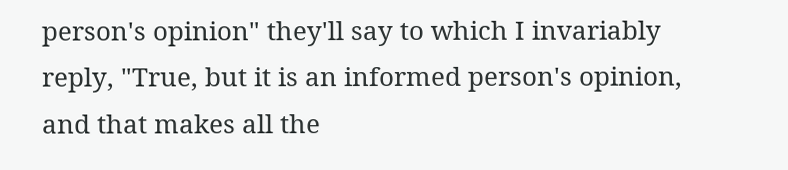person's opinion" they'll say to which I invariably reply, "True, but it is an informed person's opinion, and that makes all the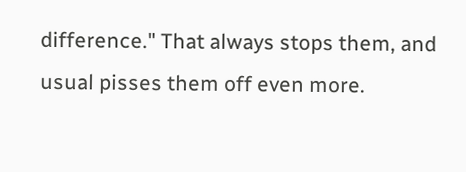difference." That always stops them, and usual pisses them off even more.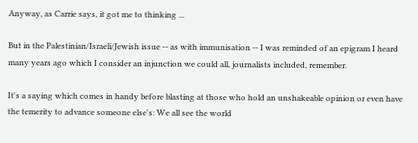Anyway, as Carrie says, it got me to thinking ...

But in the Palestinian/Israeli/Jewish issue -- as with immunisation -- I was reminded of an epigram I heard many years ago which I consider an injunction we could all, journalists included, remember.

It's a saying which comes in handy before blasting at those who hold an unshakeable opinion or even have the temerity to advance someone else's: We all see the world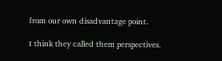from our own disadvantage point.

I think they called them perspectives.